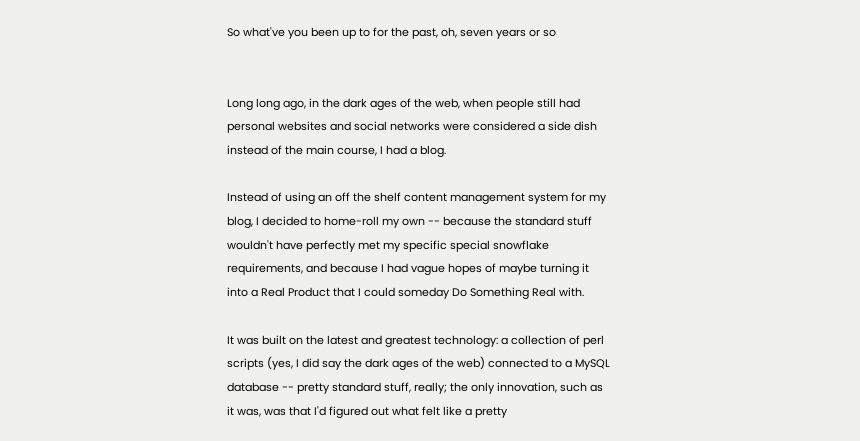So what've you been up to for the past, oh, seven years or so


Long long ago, in the dark ages of the web, when people still had personal websites and social networks were considered a side dish instead of the main course, I had a blog.

Instead of using an off the shelf content management system for my blog, I decided to home-roll my own -- because the standard stuff wouldn't have perfectly met my specific special snowflake requirements, and because I had vague hopes of maybe turning it into a Real Product that I could someday Do Something Real with.

It was built on the latest and greatest technology: a collection of perl scripts (yes, I did say the dark ages of the web) connected to a MySQL database -- pretty standard stuff, really; the only innovation, such as it was, was that I'd figured out what felt like a pretty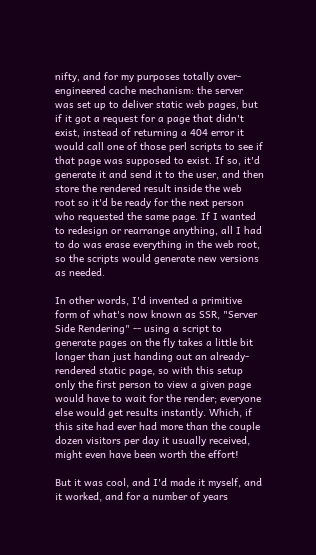nifty, and for my purposes totally over-engineered cache mechanism: the server was set up to deliver static web pages, but if it got a request for a page that didn't exist, instead of returning a 404 error it would call one of those perl scripts to see if that page was supposed to exist. If so, it'd generate it and send it to the user, and then store the rendered result inside the web root so it'd be ready for the next person who requested the same page. If I wanted to redesign or rearrange anything, all I had to do was erase everything in the web root, so the scripts would generate new versions as needed.

In other words, I'd invented a primitive form of what's now known as SSR, "Server Side Rendering" -- using a script to generate pages on the fly takes a little bit longer than just handing out an already-rendered static page, so with this setup only the first person to view a given page would have to wait for the render; everyone else would get results instantly. Which, if this site had ever had more than the couple dozen visitors per day it usually received, might even have been worth the effort!

But it was cool, and I'd made it myself, and it worked, and for a number of years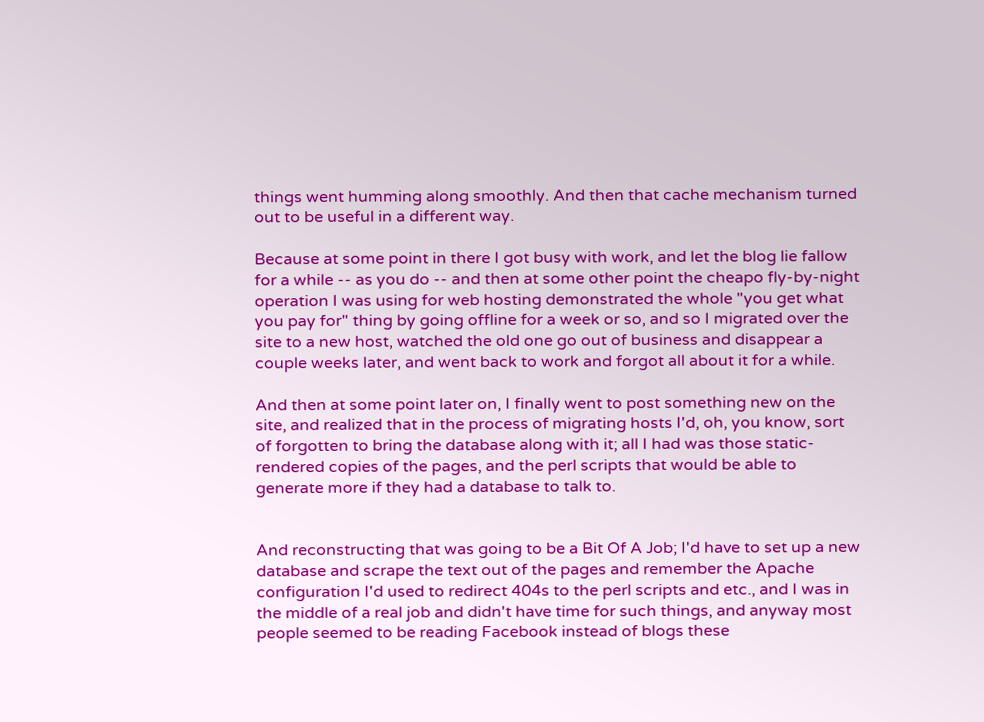things went humming along smoothly. And then that cache mechanism turned out to be useful in a different way.

Because at some point in there I got busy with work, and let the blog lie fallow for a while -- as you do -- and then at some other point the cheapo fly-by-night operation I was using for web hosting demonstrated the whole "you get what you pay for" thing by going offline for a week or so, and so I migrated over the site to a new host, watched the old one go out of business and disappear a couple weeks later, and went back to work and forgot all about it for a while.

And then at some point later on, I finally went to post something new on the site, and realized that in the process of migrating hosts I'd, oh, you know, sort of forgotten to bring the database along with it; all I had was those static-rendered copies of the pages, and the perl scripts that would be able to generate more if they had a database to talk to.


And reconstructing that was going to be a Bit Of A Job; I'd have to set up a new database and scrape the text out of the pages and remember the Apache configuration I'd used to redirect 404s to the perl scripts and etc., and I was in the middle of a real job and didn't have time for such things, and anyway most people seemed to be reading Facebook instead of blogs these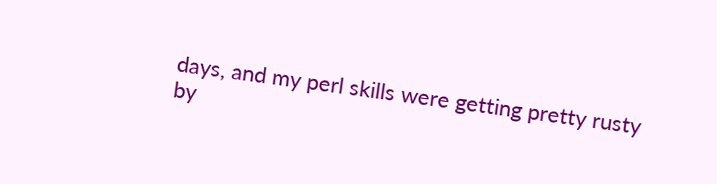days, and my perl skills were getting pretty rusty by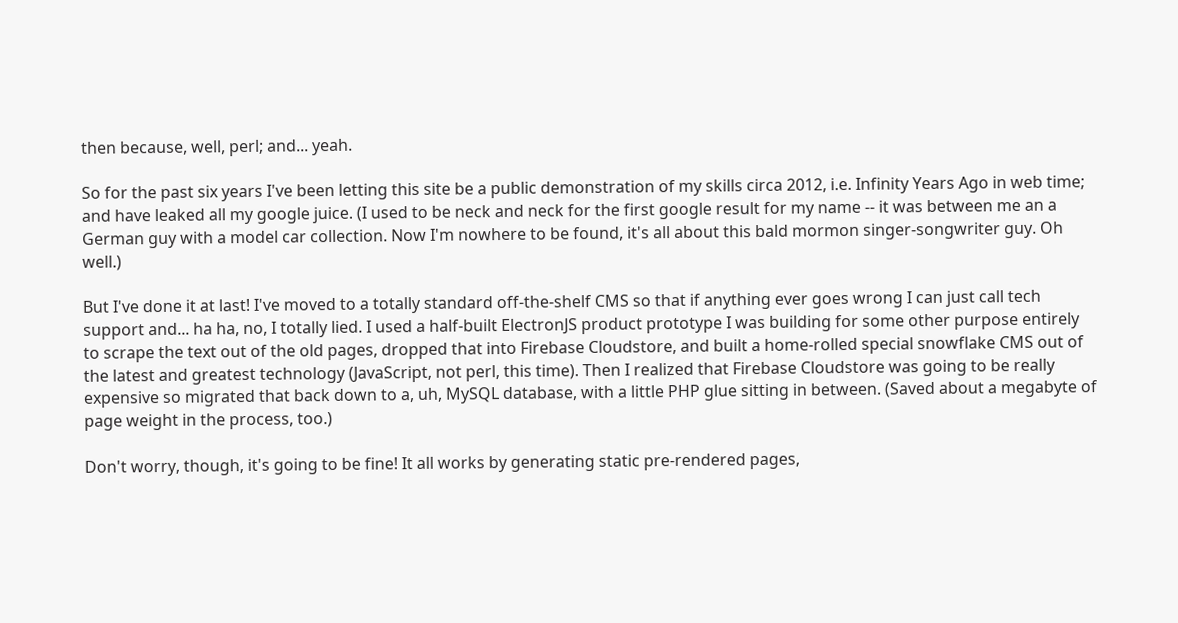then because, well, perl; and... yeah.

So for the past six years I've been letting this site be a public demonstration of my skills circa 2012, i.e. Infinity Years Ago in web time; and have leaked all my google juice. (I used to be neck and neck for the first google result for my name -- it was between me an a German guy with a model car collection. Now I'm nowhere to be found, it's all about this bald mormon singer-songwriter guy. Oh well.)

But I've done it at last! I've moved to a totally standard off-the-shelf CMS so that if anything ever goes wrong I can just call tech support and... ha ha, no, I totally lied. I used a half-built ElectronJS product prototype I was building for some other purpose entirely to scrape the text out of the old pages, dropped that into Firebase Cloudstore, and built a home-rolled special snowflake CMS out of the latest and greatest technology (JavaScript, not perl, this time). Then I realized that Firebase Cloudstore was going to be really expensive so migrated that back down to a, uh, MySQL database, with a little PHP glue sitting in between. (Saved about a megabyte of page weight in the process, too.)

Don't worry, though, it's going to be fine! It all works by generating static pre-rendered pages,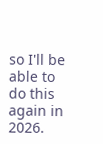so I'll be able to do this again in 2026.